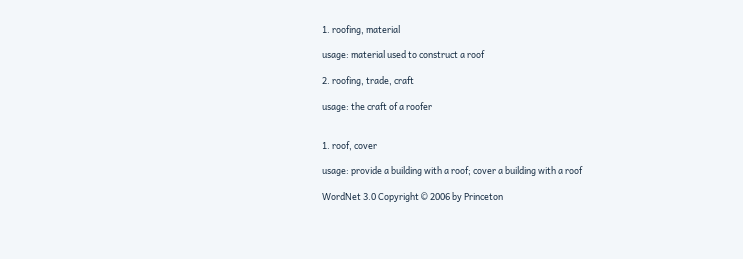1. roofing, material

usage: material used to construct a roof

2. roofing, trade, craft

usage: the craft of a roofer


1. roof, cover

usage: provide a building with a roof; cover a building with a roof

WordNet 3.0 Copyright © 2006 by Princeton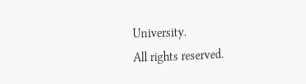University.
All rights reserved.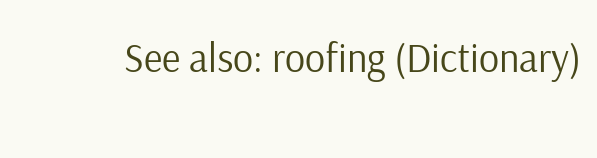See also: roofing (Dictionary)